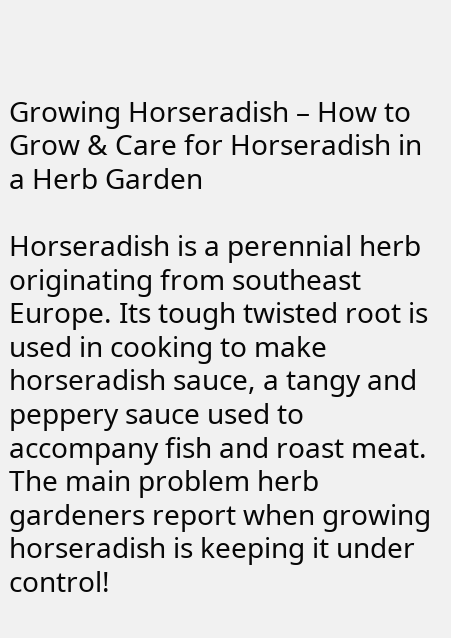Growing Horseradish – How to Grow & Care for Horseradish in a Herb Garden

Horseradish is a perennial herb originating from southeast Europe. Its tough twisted root is used in cooking to make horseradish sauce, a tangy and peppery sauce used to accompany fish and roast meat. The main problem herb gardeners report when growing horseradish is keeping it under control!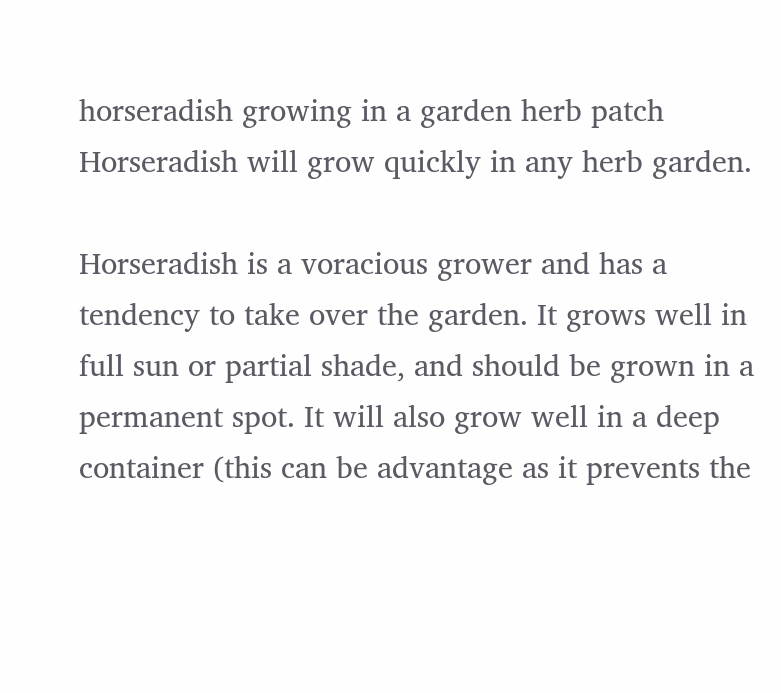horseradish growing in a garden herb patch
Horseradish will grow quickly in any herb garden.

Horseradish is a voracious grower and has a tendency to take over the garden. It grows well in full sun or partial shade, and should be grown in a permanent spot. It will also grow well in a deep container (this can be advantage as it prevents the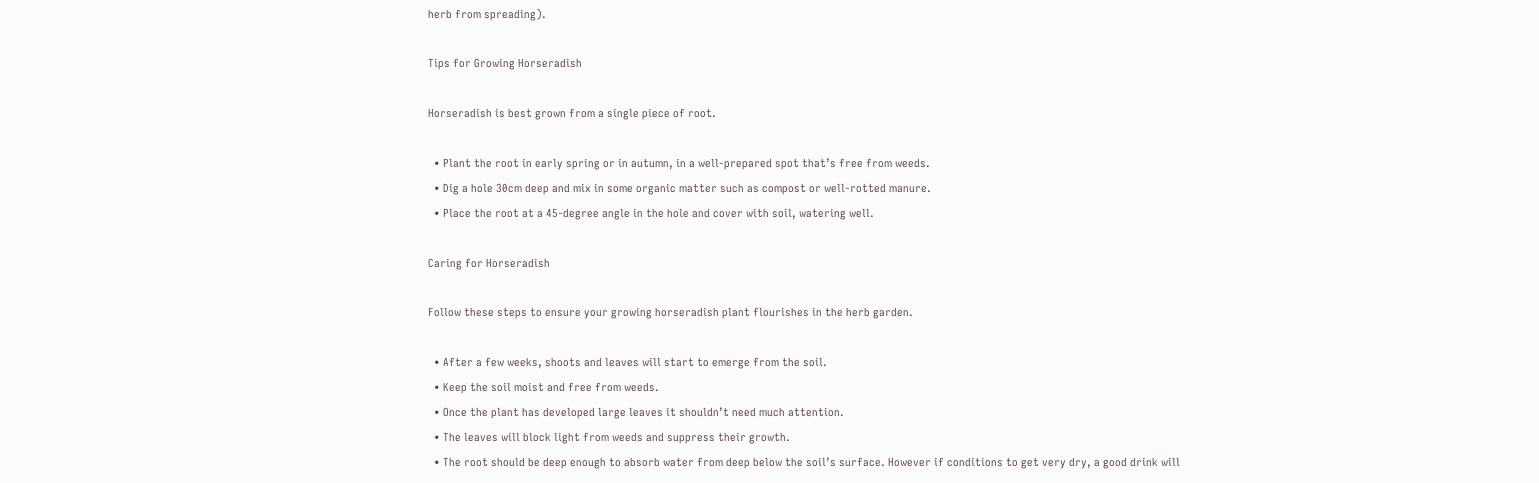herb from spreading).

Tips for Growing Horseradish

Horseradish is best grown from a single piece of root.

  • Plant the root in early spring or in autumn, in a well-prepared spot that’s free from weeds.
  • Dig a hole 30cm deep and mix in some organic matter such as compost or well-rotted manure.
  • Place the root at a 45-degree angle in the hole and cover with soil, watering well.

Caring for Horseradish

Follow these steps to ensure your growing horseradish plant flourishes in the herb garden.

  • After a few weeks, shoots and leaves will start to emerge from the soil.
  • Keep the soil moist and free from weeds.
  • Once the plant has developed large leaves it shouldn’t need much attention.
  • The leaves will block light from weeds and suppress their growth.
  • The root should be deep enough to absorb water from deep below the soil’s surface. However if conditions to get very dry, a good drink will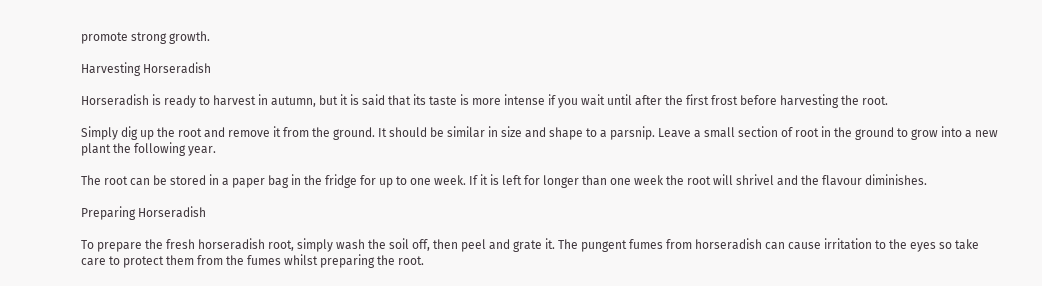promote strong growth.

Harvesting Horseradish

Horseradish is ready to harvest in autumn, but it is said that its taste is more intense if you wait until after the first frost before harvesting the root.

Simply dig up the root and remove it from the ground. It should be similar in size and shape to a parsnip. Leave a small section of root in the ground to grow into a new plant the following year.

The root can be stored in a paper bag in the fridge for up to one week. If it is left for longer than one week the root will shrivel and the flavour diminishes.

Preparing Horseradish

To prepare the fresh horseradish root, simply wash the soil off, then peel and grate it. The pungent fumes from horseradish can cause irritation to the eyes so take care to protect them from the fumes whilst preparing the root.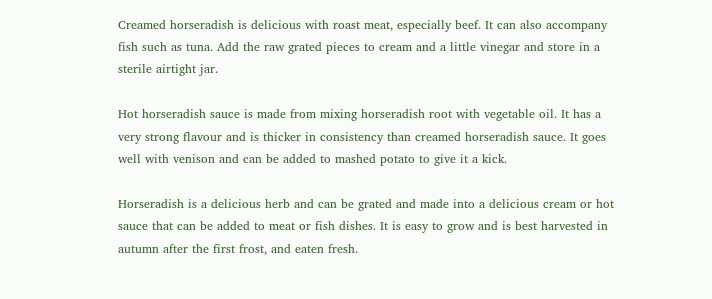Creamed horseradish is delicious with roast meat, especially beef. It can also accompany fish such as tuna. Add the raw grated pieces to cream and a little vinegar and store in a sterile airtight jar.

Hot horseradish sauce is made from mixing horseradish root with vegetable oil. It has a very strong flavour and is thicker in consistency than creamed horseradish sauce. It goes well with venison and can be added to mashed potato to give it a kick.

Horseradish is a delicious herb and can be grated and made into a delicious cream or hot sauce that can be added to meat or fish dishes. It is easy to grow and is best harvested in autumn after the first frost, and eaten fresh.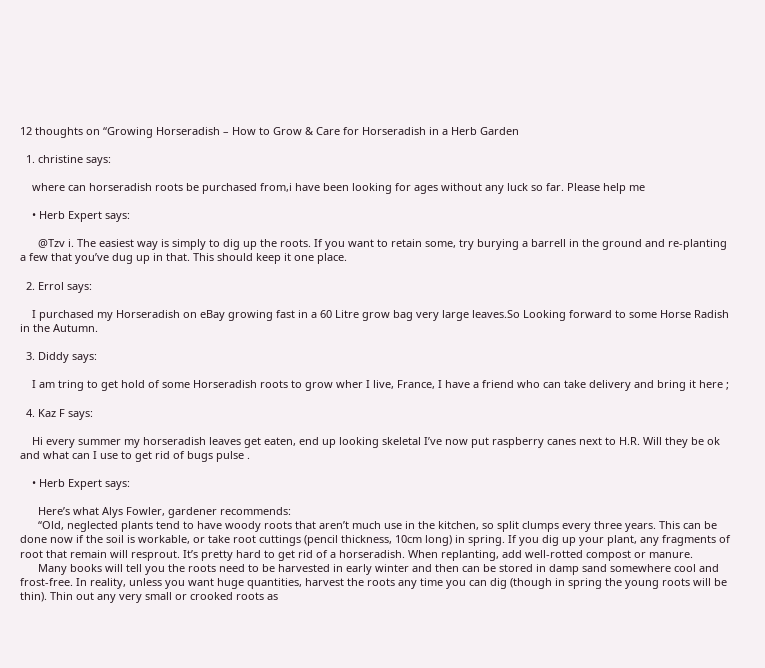12 thoughts on “Growing Horseradish – How to Grow & Care for Horseradish in a Herb Garden

  1. christine says:

    where can horseradish roots be purchased from,i have been looking for ages without any luck so far. Please help me

    • Herb Expert says:

      @Tzv i. The easiest way is simply to dig up the roots. If you want to retain some, try burying a barrell in the ground and re-planting a few that you’ve dug up in that. This should keep it one place.

  2. Errol says:

    I purchased my Horseradish on eBay growing fast in a 60 Litre grow bag very large leaves.So Looking forward to some Horse Radish in the Autumn.

  3. Diddy says:

    I am tring to get hold of some Horseradish roots to grow wher I live, France, I have a friend who can take delivery and bring it here ;

  4. Kaz F says:

    Hi every summer my horseradish leaves get eaten, end up looking skeletal I’ve now put raspberry canes next to H.R. Will they be ok and what can I use to get rid of bugs pulse .

    • Herb Expert says:

      Here’s what Alys Fowler, gardener recommends:
      “Old, neglected plants tend to have woody roots that aren’t much use in the kitchen, so split clumps every three years. This can be done now if the soil is workable, or take root cuttings (pencil thickness, 10cm long) in spring. If you dig up your plant, any fragments of root that remain will resprout. It’s pretty hard to get rid of a horseradish. When replanting, add well-rotted compost or manure.
      Many books will tell you the roots need to be harvested in early winter and then can be stored in damp sand somewhere cool and frost-free. In reality, unless you want huge quantities, harvest the roots any time you can dig (though in spring the young roots will be thin). Thin out any very small or crooked roots as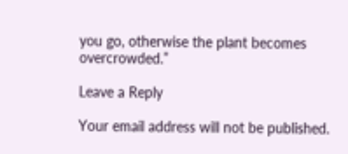you go, otherwise the plant becomes overcrowded.”

Leave a Reply

Your email address will not be published.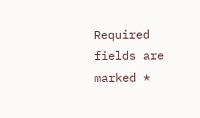Required fields are marked *